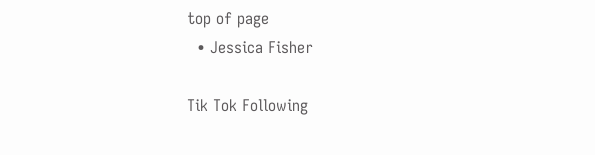top of page
  • Jessica Fisher

Tik Tok Following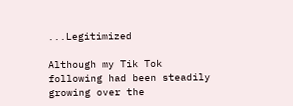...Legitimized

Although my Tik Tok following had been steadily growing over the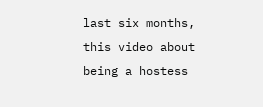last six months, this video about being a hostess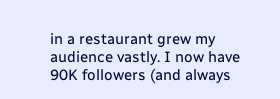in a restaurant grew my audience vastly. I now have 90K followers (and always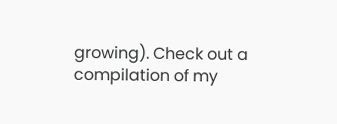growing). Check out a compilation of my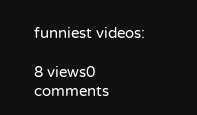funniest videos:

8 views0 comments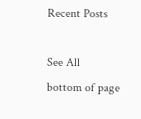Recent Posts

See All
bottom of page